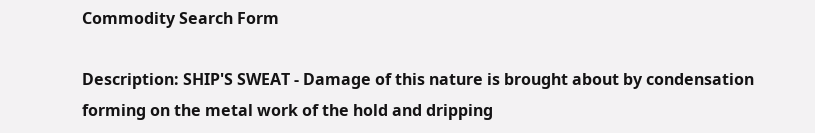Commodity Search Form

Description: SHIP'S SWEAT - Damage of this nature is brought about by condensation forming on the metal work of the hold and dripping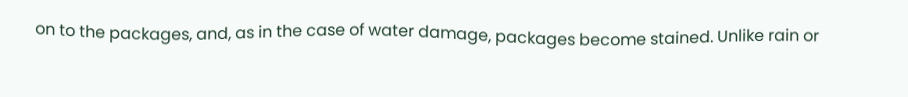on to the packages, and, as in the case of water damage, packages become stained. Unlike rain or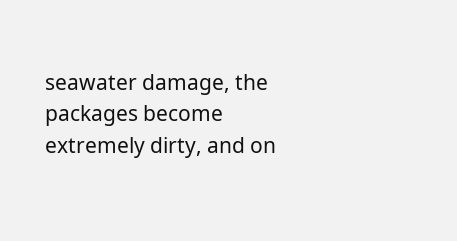seawater damage, the packages become extremely dirty, and on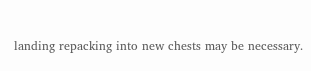landing repacking into new chests may be necessary.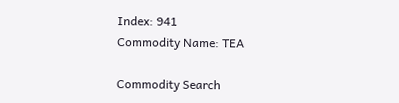Index: 941
Commodity Name: TEA

Commodity Search